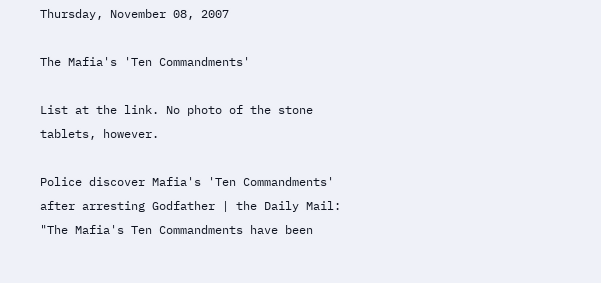Thursday, November 08, 2007

The Mafia's 'Ten Commandments'

List at the link. No photo of the stone tablets, however.

Police discover Mafia's 'Ten Commandments' after arresting Godfather | the Daily Mail: "The Mafia's Ten Commandments have been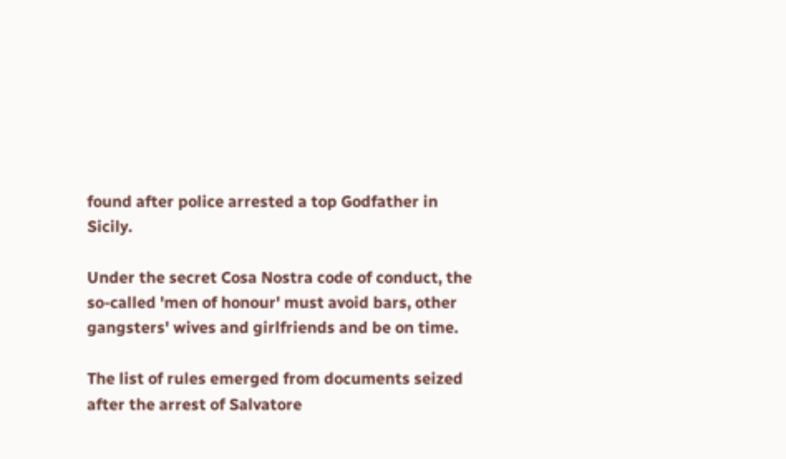found after police arrested a top Godfather in Sicily.

Under the secret Cosa Nostra code of conduct, the so-called 'men of honour' must avoid bars, other gangsters' wives and girlfriends and be on time.

The list of rules emerged from documents seized after the arrest of Salvatore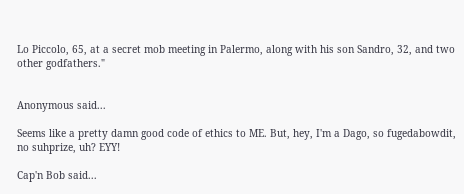Lo Piccolo, 65, at a secret mob meeting in Palermo, along with his son Sandro, 32, and two other godfathers."


Anonymous said...

Seems like a pretty damn good code of ethics to ME. But, hey, I'm a Dago, so fugedabowdit, no suhprize, uh? EYY!

Cap'n Bob said...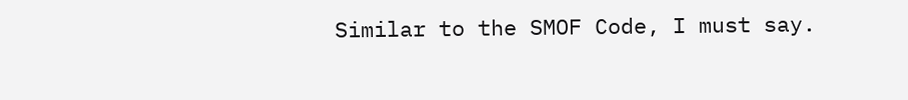Similar to the SMOF Code, I must say.